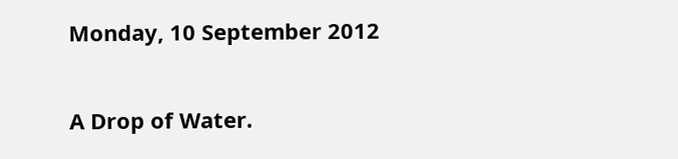Monday, 10 September 2012

A Drop of Water.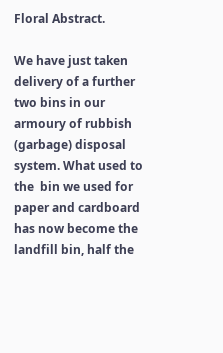Floral Abstract.

We have just taken delivery of a further two bins in our armoury of rubbish (garbage) disposal system. What used to the  bin we used for paper and cardboard has now become the landfill bin, half the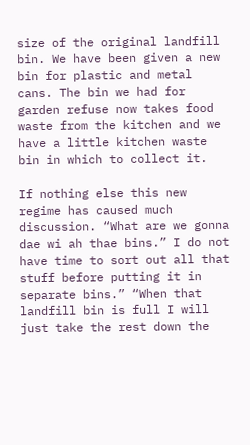size of the original landfill bin. We have been given a new bin for plastic and metal cans. The bin we had for garden refuse now takes food waste from the kitchen and we have a little kitchen waste bin in which to collect it.

If nothing else this new regime has caused much discussion. “What are we gonna dae wi ah thae bins.” I do not have time to sort out all that stuff before putting it in separate bins.” “When that landfill bin is full I will just take the rest down the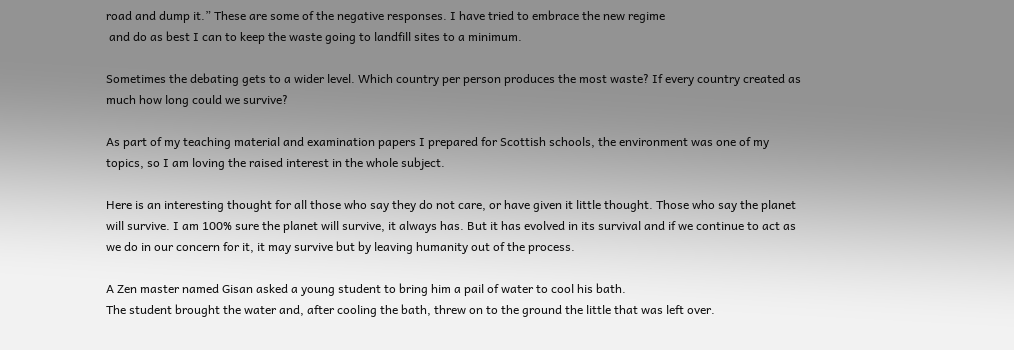road and dump it.” These are some of the negative responses. I have tried to embrace the new regime
 and do as best I can to keep the waste going to landfill sites to a minimum.

Sometimes the debating gets to a wider level. Which country per person produces the most waste? If every country created as much how long could we survive?

As part of my teaching material and examination papers I prepared for Scottish schools, the environment was one of my topics, so I am loving the raised interest in the whole subject.

Here is an interesting thought for all those who say they do not care, or have given it little thought. Those who say the planet will survive. I am 100% sure the planet will survive, it always has. But it has evolved in its survival and if we continue to act as we do in our concern for it, it may survive but by leaving humanity out of the process.

A Zen master named Gisan asked a young student to bring him a pail of water to cool his bath.
The student brought the water and, after cooling the bath, threw on to the ground the little that was left over.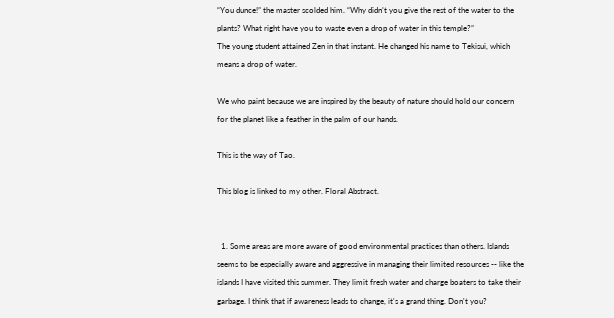“You dunce!” the master scolded him. “Why didn’t you give the rest of the water to the plants? What right have you to waste even a drop of water in this temple?”
The young student attained Zen in that instant. He changed his name to Tekisui, which means a drop of water.

We who paint because we are inspired by the beauty of nature should hold our concern for the planet like a feather in the palm of our hands.

This is the way of Tao.

This blog is linked to my other. Floral Abstract.


  1. Some areas are more aware of good environmental practices than others. Islands seems to be especially aware and aggressive in managing their limited resources -- like the islands I have visited this summer. They limit fresh water and charge boaters to take their garbage. I think that if awareness leads to change, it's a grand thing. Don't you?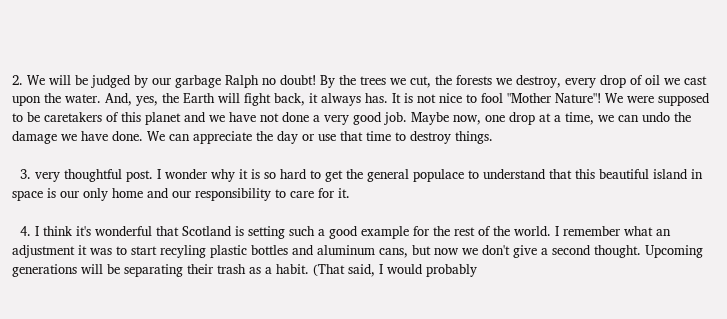2. We will be judged by our garbage Ralph no doubt! By the trees we cut, the forests we destroy, every drop of oil we cast upon the water. And, yes, the Earth will fight back, it always has. It is not nice to fool "Mother Nature"! We were supposed to be caretakers of this planet and we have not done a very good job. Maybe now, one drop at a time, we can undo the damage we have done. We can appreciate the day or use that time to destroy things.

  3. very thoughtful post. I wonder why it is so hard to get the general populace to understand that this beautiful island in space is our only home and our responsibility to care for it.

  4. I think it's wonderful that Scotland is setting such a good example for the rest of the world. I remember what an adjustment it was to start recyling plastic bottles and aluminum cans, but now we don't give a second thought. Upcoming generations will be separating their trash as a habit. (That said, I would probably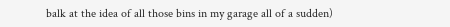balk at the idea of all those bins in my garage all of a sudden)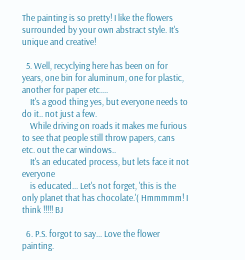The painting is so pretty! I like the flowers surrounded by your own abstract style. It's unique and creative!

  5. Well, recyclying here has been on for years, one bin for aluminum, one for plastic, another for paper etc....
    It's a good thing yes, but everyone needs to do it.. not just a few.
    While driving on roads it makes me furious to see that people still throw papers, cans etc. out the car windows..
    It's an educated process, but lets face it not everyone
    is educated... Let's not forget, 'this is the only planet that has chocolate.'( Hmmmmm! I think !!!!! BJ

  6. P.S. forgot to say... Love the flower painting.